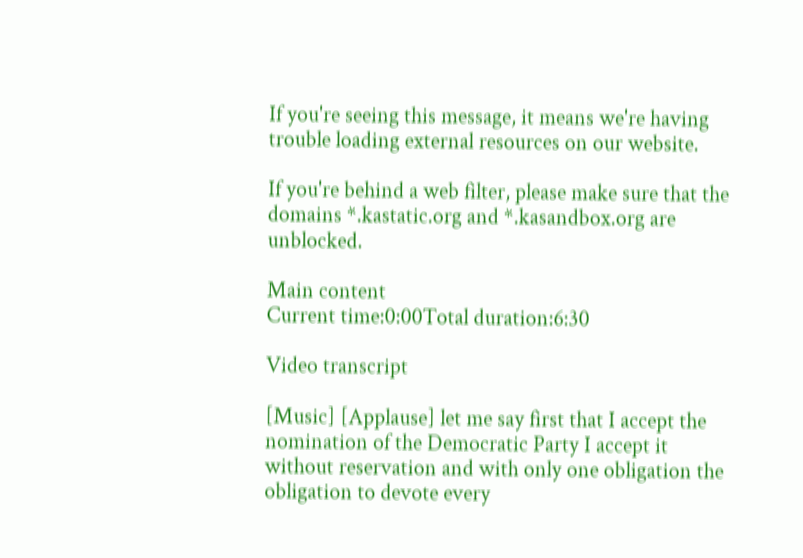If you're seeing this message, it means we're having trouble loading external resources on our website.

If you're behind a web filter, please make sure that the domains *.kastatic.org and *.kasandbox.org are unblocked.

Main content
Current time:0:00Total duration:6:30

Video transcript

[Music] [Applause] let me say first that I accept the nomination of the Democratic Party I accept it without reservation and with only one obligation the obligation to devote every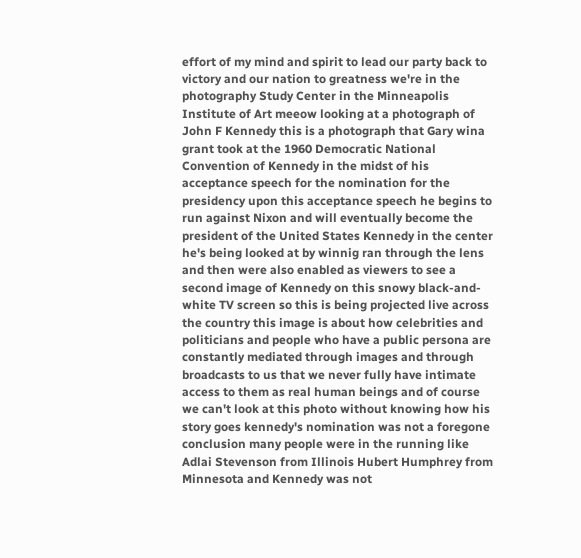effort of my mind and spirit to lead our party back to victory and our nation to greatness we're in the photography Study Center in the Minneapolis Institute of Art meeow looking at a photograph of John F Kennedy this is a photograph that Gary wina grant took at the 1960 Democratic National Convention of Kennedy in the midst of his acceptance speech for the nomination for the presidency upon this acceptance speech he begins to run against Nixon and will eventually become the president of the United States Kennedy in the center he's being looked at by winnig ran through the lens and then were also enabled as viewers to see a second image of Kennedy on this snowy black-and-white TV screen so this is being projected live across the country this image is about how celebrities and politicians and people who have a public persona are constantly mediated through images and through broadcasts to us that we never fully have intimate access to them as real human beings and of course we can't look at this photo without knowing how his story goes kennedy's nomination was not a foregone conclusion many people were in the running like Adlai Stevenson from Illinois Hubert Humphrey from Minnesota and Kennedy was not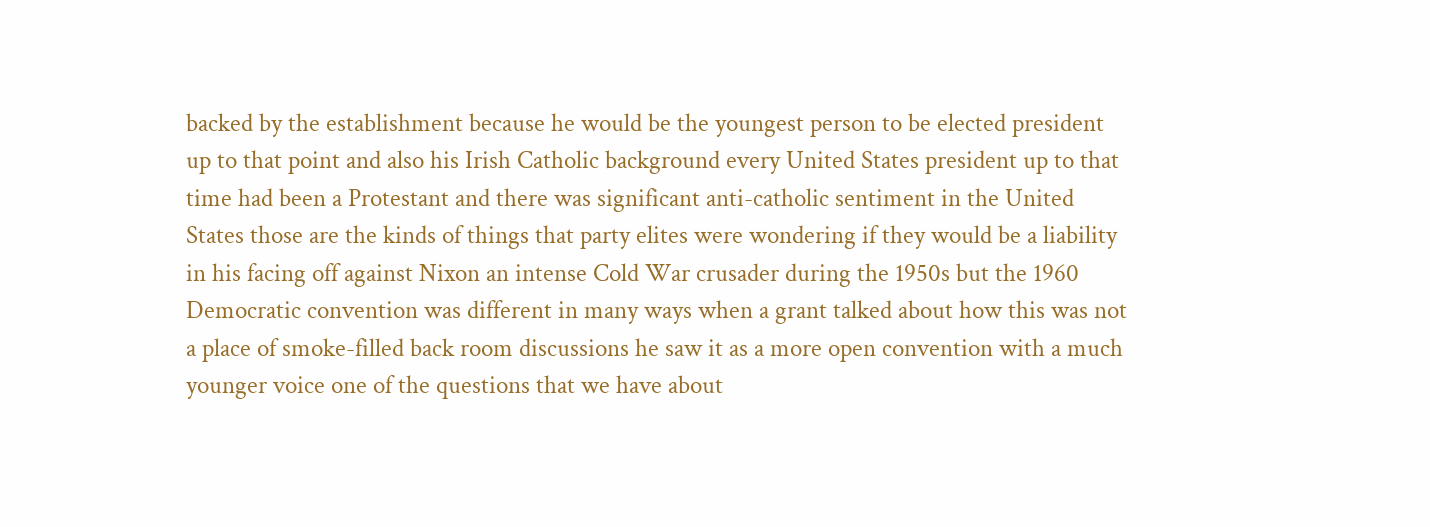backed by the establishment because he would be the youngest person to be elected president up to that point and also his Irish Catholic background every United States president up to that time had been a Protestant and there was significant anti-catholic sentiment in the United States those are the kinds of things that party elites were wondering if they would be a liability in his facing off against Nixon an intense Cold War crusader during the 1950s but the 1960 Democratic convention was different in many ways when a grant talked about how this was not a place of smoke-filled back room discussions he saw it as a more open convention with a much younger voice one of the questions that we have about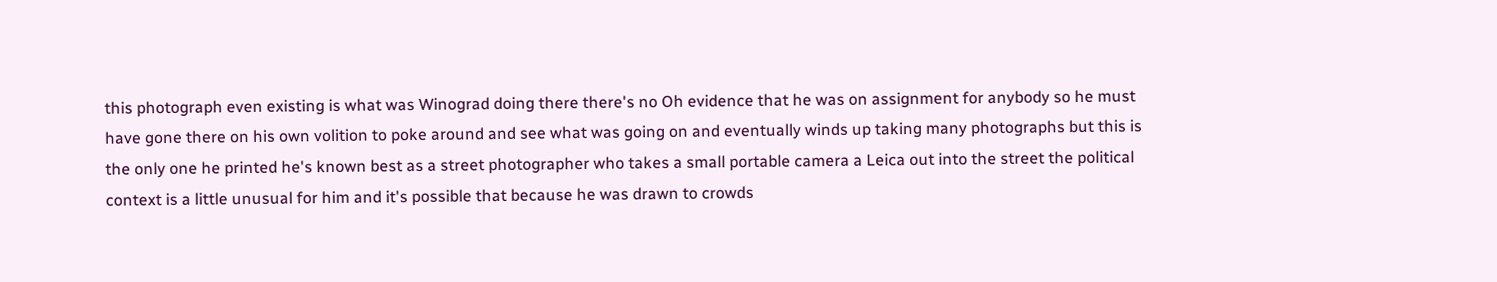this photograph even existing is what was Winograd doing there there's no Oh evidence that he was on assignment for anybody so he must have gone there on his own volition to poke around and see what was going on and eventually winds up taking many photographs but this is the only one he printed he's known best as a street photographer who takes a small portable camera a Leica out into the street the political context is a little unusual for him and it's possible that because he was drawn to crowds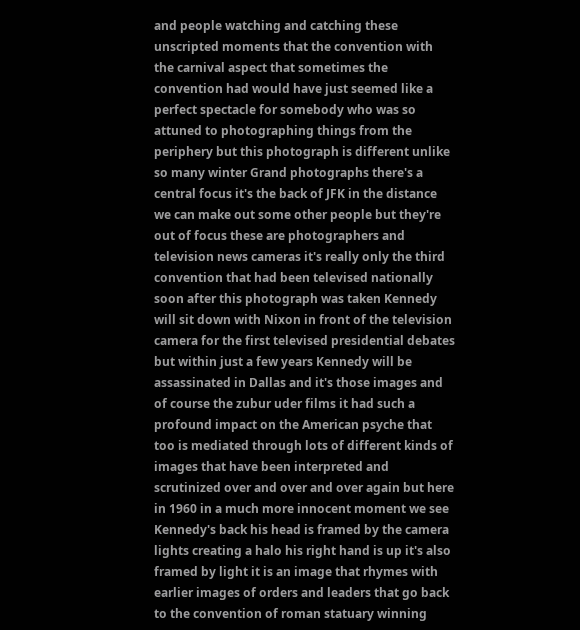and people watching and catching these unscripted moments that the convention with the carnival aspect that sometimes the convention had would have just seemed like a perfect spectacle for somebody who was so attuned to photographing things from the periphery but this photograph is different unlike so many winter Grand photographs there's a central focus it's the back of JFK in the distance we can make out some other people but they're out of focus these are photographers and television news cameras it's really only the third convention that had been televised nationally soon after this photograph was taken Kennedy will sit down with Nixon in front of the television camera for the first televised presidential debates but within just a few years Kennedy will be assassinated in Dallas and it's those images and of course the zubur uder films it had such a profound impact on the American psyche that too is mediated through lots of different kinds of images that have been interpreted and scrutinized over and over and over again but here in 1960 in a much more innocent moment we see Kennedy's back his head is framed by the camera lights creating a halo his right hand is up it's also framed by light it is an image that rhymes with earlier images of orders and leaders that go back to the convention of roman statuary winning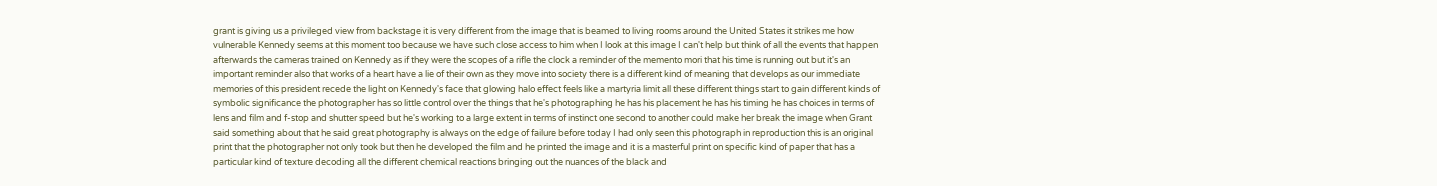grant is giving us a privileged view from backstage it is very different from the image that is beamed to living rooms around the United States it strikes me how vulnerable Kennedy seems at this moment too because we have such close access to him when I look at this image I can't help but think of all the events that happen afterwards the cameras trained on Kennedy as if they were the scopes of a rifle the clock a reminder of the memento mori that his time is running out but it's an important reminder also that works of a heart have a lie of their own as they move into society there is a different kind of meaning that develops as our immediate memories of this president recede the light on Kennedy's face that glowing halo effect feels like a martyria limit all these different things start to gain different kinds of symbolic significance the photographer has so little control over the things that he's photographing he has his placement he has his timing he has choices in terms of lens and film and f-stop and shutter speed but he's working to a large extent in terms of instinct one second to another could make her break the image when Grant said something about that he said great photography is always on the edge of failure before today I had only seen this photograph in reproduction this is an original print that the photographer not only took but then he developed the film and he printed the image and it is a masterful print on specific kind of paper that has a particular kind of texture decoding all the different chemical reactions bringing out the nuances of the black and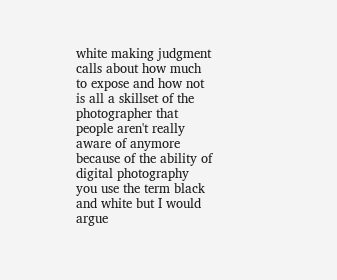white making judgment calls about how much to expose and how not is all a skillset of the photographer that people aren't really aware of anymore because of the ability of digital photography you use the term black and white but I would argue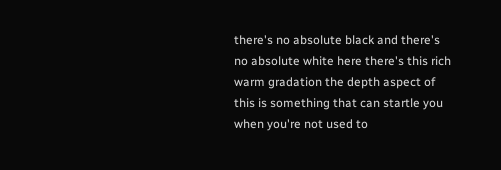there's no absolute black and there's no absolute white here there's this rich warm gradation the depth aspect of this is something that can startle you when you're not used to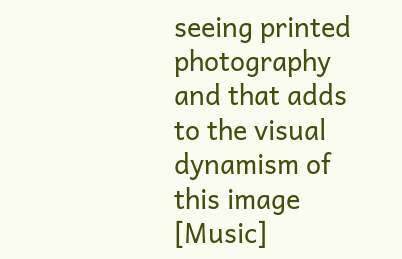seeing printed photography and that adds to the visual dynamism of this image [Music]